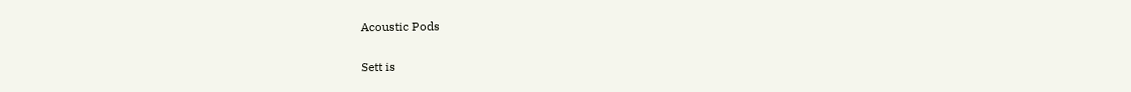Acoustic Pods

Sett is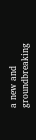a new and groundbreaking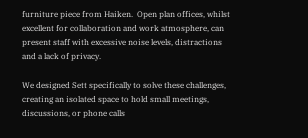furniture piece from Haiken.  Open plan offices, whilst excellent for collaboration and work atmosphere, can present staff with excessive noise levels, distractions and a lack of privacy.

We designed Sett specifically to solve these challenges, creating an isolated space to hold small meetings, discussions, or phone calls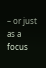– or just as a focus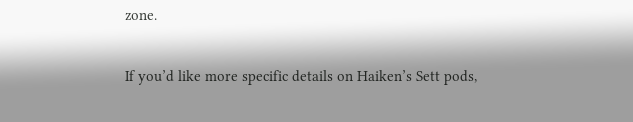zone.

If you’d like more specific details on Haiken’s Sett pods,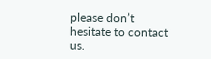please don’t hesitate to contact us.